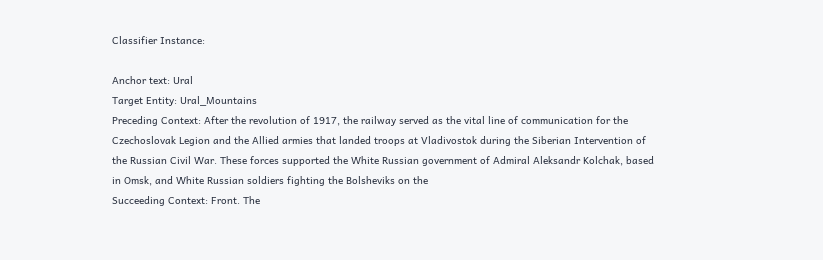Classifier Instance:

Anchor text: Ural
Target Entity: Ural_Mountains
Preceding Context: After the revolution of 1917, the railway served as the vital line of communication for the Czechoslovak Legion and the Allied armies that landed troops at Vladivostok during the Siberian Intervention of the Russian Civil War. These forces supported the White Russian government of Admiral Aleksandr Kolchak, based in Omsk, and White Russian soldiers fighting the Bolsheviks on the
Succeeding Context: Front. The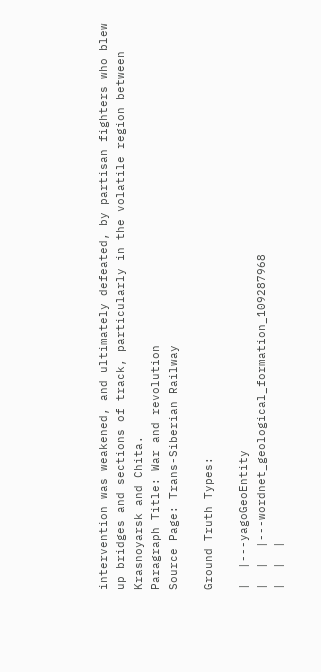intervention was weakened, and ultimately defeated, by partisan fighters who blew up bridges and sections of track, particularly in the volatile region between Krasnoyarsk and Chita.
Paragraph Title: War and revolution
Source Page: Trans-Siberian Railway

Ground Truth Types:

|  |---yagoGeoEntity
|  |  |---wordnet_geological_formation_109287968
|  |  |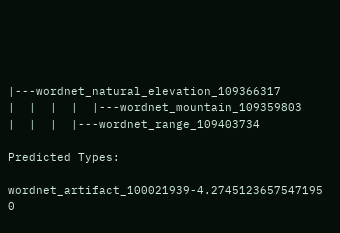|---wordnet_natural_elevation_109366317
|  |  |  |  |---wordnet_mountain_109359803
|  |  |  |---wordnet_range_109403734

Predicted Types:

wordnet_artifact_100021939-4.2745123657547195 0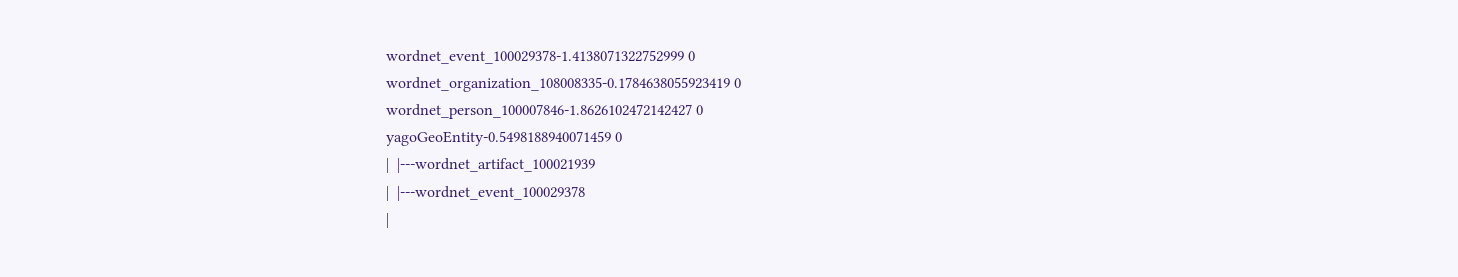wordnet_event_100029378-1.4138071322752999 0
wordnet_organization_108008335-0.1784638055923419 0
wordnet_person_100007846-1.8626102472142427 0
yagoGeoEntity-0.5498188940071459 0
|  |---wordnet_artifact_100021939
|  |---wordnet_event_100029378
|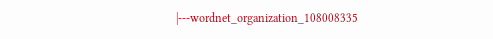|---wordnet_organization_108008335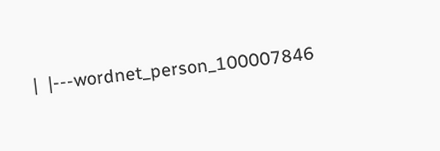|  |---wordnet_person_100007846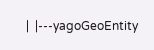|  |---yagoGeoEntity